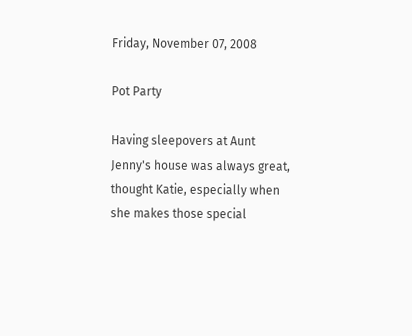Friday, November 07, 2008

Pot Party

Having sleepovers at Aunt Jenny's house was always great, thought Katie, especially when she makes those special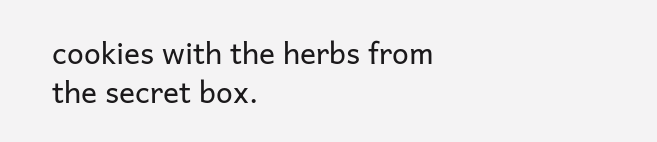cookies with the herbs from the secret box.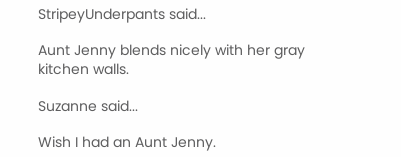StripeyUnderpants said...

Aunt Jenny blends nicely with her gray kitchen walls.

Suzanne said...

Wish I had an Aunt Jenny.